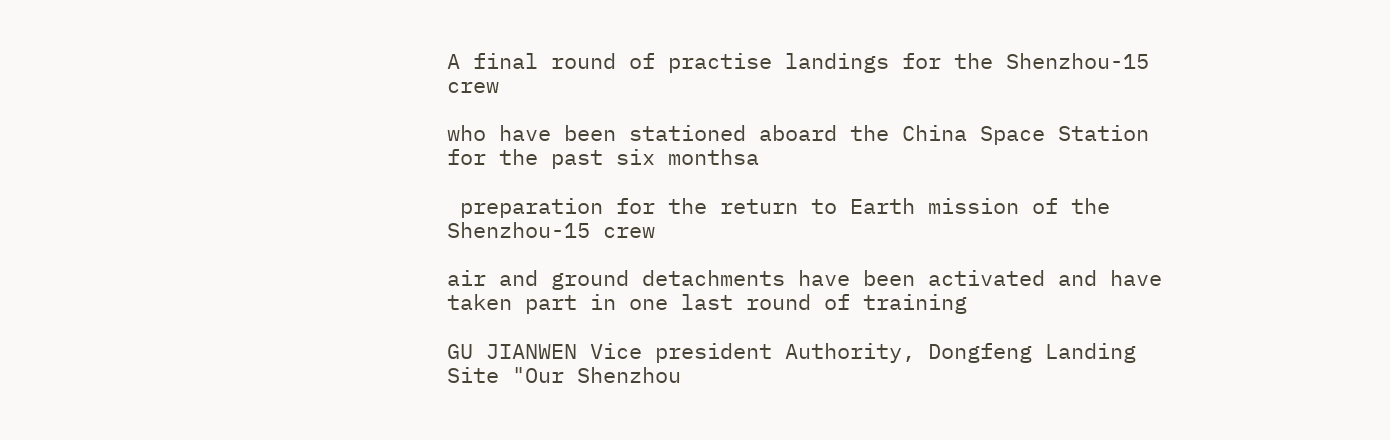A final round of practise landings for the Shenzhou-15 crew

who have been stationed aboard the China Space Station for the past six monthsa

 preparation for the return to Earth mission of the Shenzhou-15 crew

air and ground detachments have been activated and have taken part in one last round of training

GU JIANWEN Vice president Authority, Dongfeng Landing Site "Our Shenzhou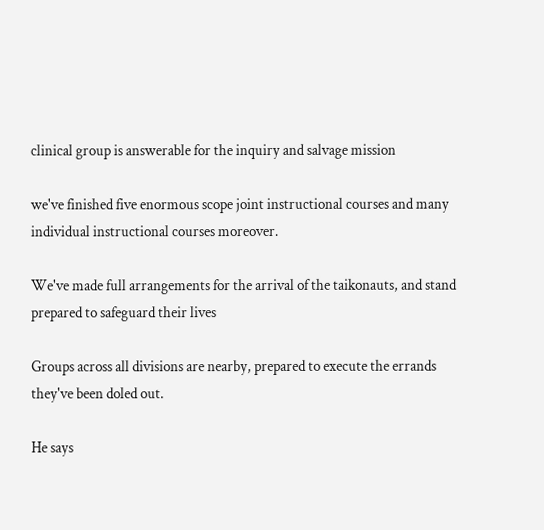clinical group is answerable for the inquiry and salvage mission

we've finished five enormous scope joint instructional courses and many individual instructional courses moreover.

We've made full arrangements for the arrival of the taikonauts, and stand prepared to safeguard their lives

Groups across all divisions are nearby, prepared to execute the errands they've been doled out.

He says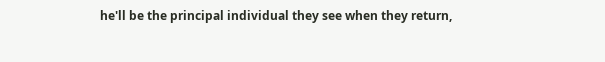he'll be the principal individual they see when they return,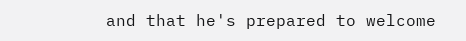and that he's prepared to welcome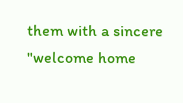them with a sincere "welcome home